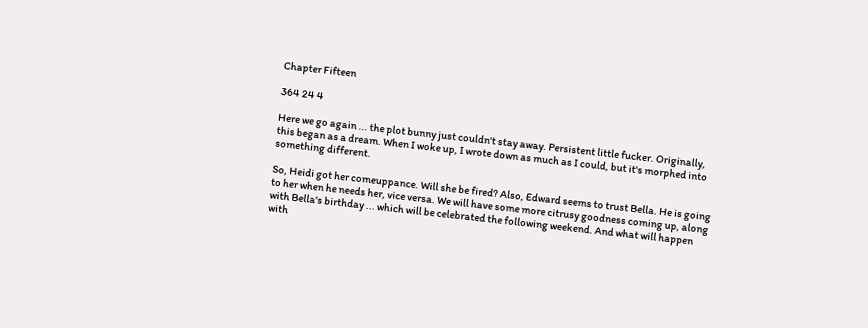Chapter Fifteen

364 24 4

Here we go again ... the plot bunny just couldn't stay away. Persistent little fucker. Originally, this began as a dream. When I woke up, I wrote down as much as I could, but it's morphed into something different.

So, Heidi got her comeuppance. Will she be fired? Also, Edward seems to trust Bella. He is going to her when he needs her, vice versa. We will have some more citrusy goodness coming up, along with Bella's birthday ... which will be celebrated the following weekend. And what will happen with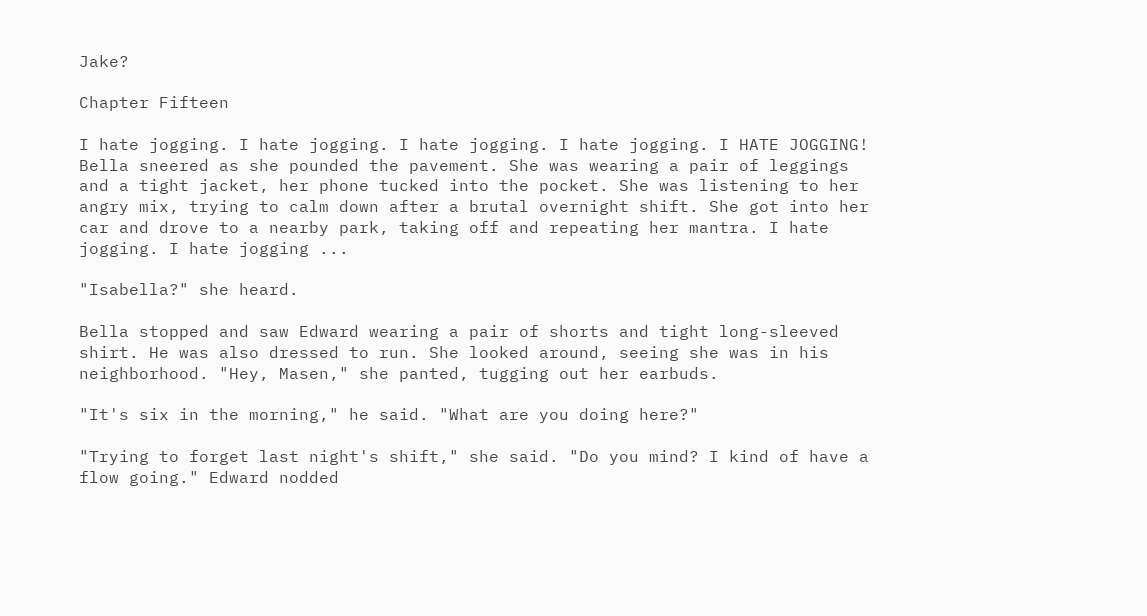Jake?

Chapter Fifteen

I hate jogging. I hate jogging. I hate jogging. I hate jogging. I HATE JOGGING! Bella sneered as she pounded the pavement. She was wearing a pair of leggings and a tight jacket, her phone tucked into the pocket. She was listening to her angry mix, trying to calm down after a brutal overnight shift. She got into her car and drove to a nearby park, taking off and repeating her mantra. I hate jogging. I hate jogging ...

"Isabella?" she heard.

Bella stopped and saw Edward wearing a pair of shorts and tight long-sleeved shirt. He was also dressed to run. She looked around, seeing she was in his neighborhood. "Hey, Masen," she panted, tugging out her earbuds.

"It's six in the morning," he said. "What are you doing here?"

"Trying to forget last night's shift," she said. "Do you mind? I kind of have a flow going." Edward nodded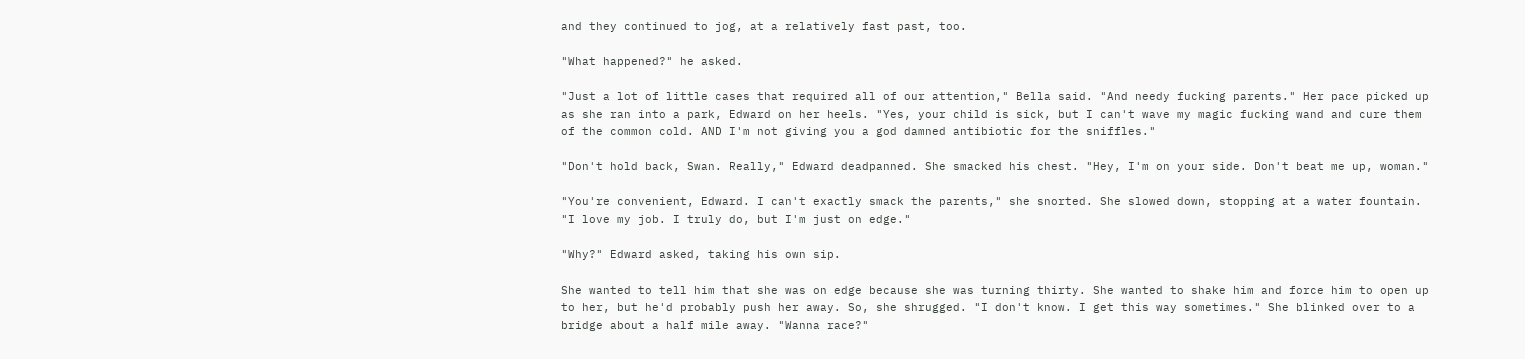and they continued to jog, at a relatively fast past, too.

"What happened?" he asked.

"Just a lot of little cases that required all of our attention," Bella said. "And needy fucking parents." Her pace picked up as she ran into a park, Edward on her heels. "Yes, your child is sick, but I can't wave my magic fucking wand and cure them of the common cold. AND I'm not giving you a god damned antibiotic for the sniffles."

"Don't hold back, Swan. Really," Edward deadpanned. She smacked his chest. "Hey, I'm on your side. Don't beat me up, woman."

"You're convenient, Edward. I can't exactly smack the parents," she snorted. She slowed down, stopping at a water fountain. "I love my job. I truly do, but I'm just on edge."

"Why?" Edward asked, taking his own sip.

She wanted to tell him that she was on edge because she was turning thirty. She wanted to shake him and force him to open up to her, but he'd probably push her away. So, she shrugged. "I don't know. I get this way sometimes." She blinked over to a bridge about a half mile away. "Wanna race?"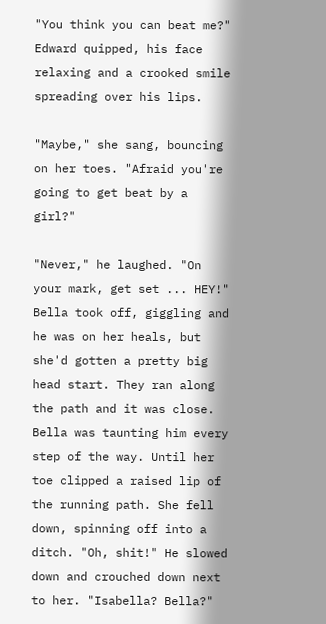"You think you can beat me?" Edward quipped, his face relaxing and a crooked smile spreading over his lips.

"Maybe," she sang, bouncing on her toes. "Afraid you're going to get beat by a girl?"

"Never," he laughed. "On your mark, get set ... HEY!" Bella took off, giggling and he was on her heals, but she'd gotten a pretty big head start. They ran along the path and it was close. Bella was taunting him every step of the way. Until her toe clipped a raised lip of the running path. She fell down, spinning off into a ditch. "Oh, shit!" He slowed down and crouched down next to her. "Isabella? Bella?"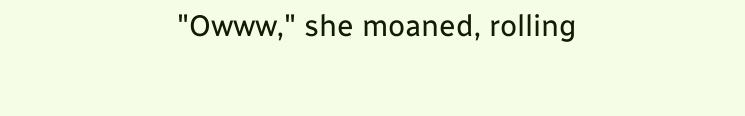"Owww," she moaned, rolling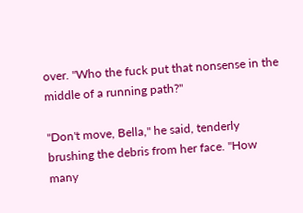over. "Who the fuck put that nonsense in the middle of a running path?"

"Don't move, Bella," he said, tenderly brushing the debris from her face. "How many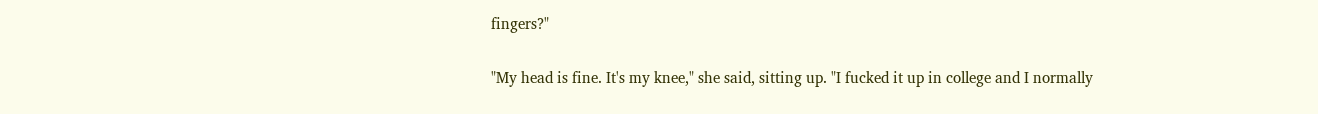fingers?"

"My head is fine. It's my knee," she said, sitting up. "I fucked it up in college and I normally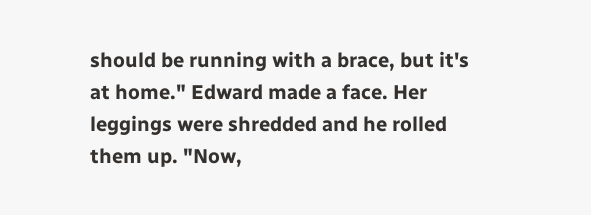should be running with a brace, but it's at home." Edward made a face. Her leggings were shredded and he rolled them up. "Now,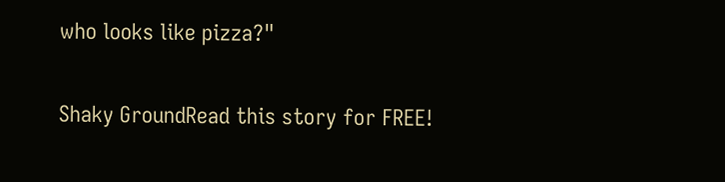who looks like pizza?"

Shaky GroundRead this story for FREE!